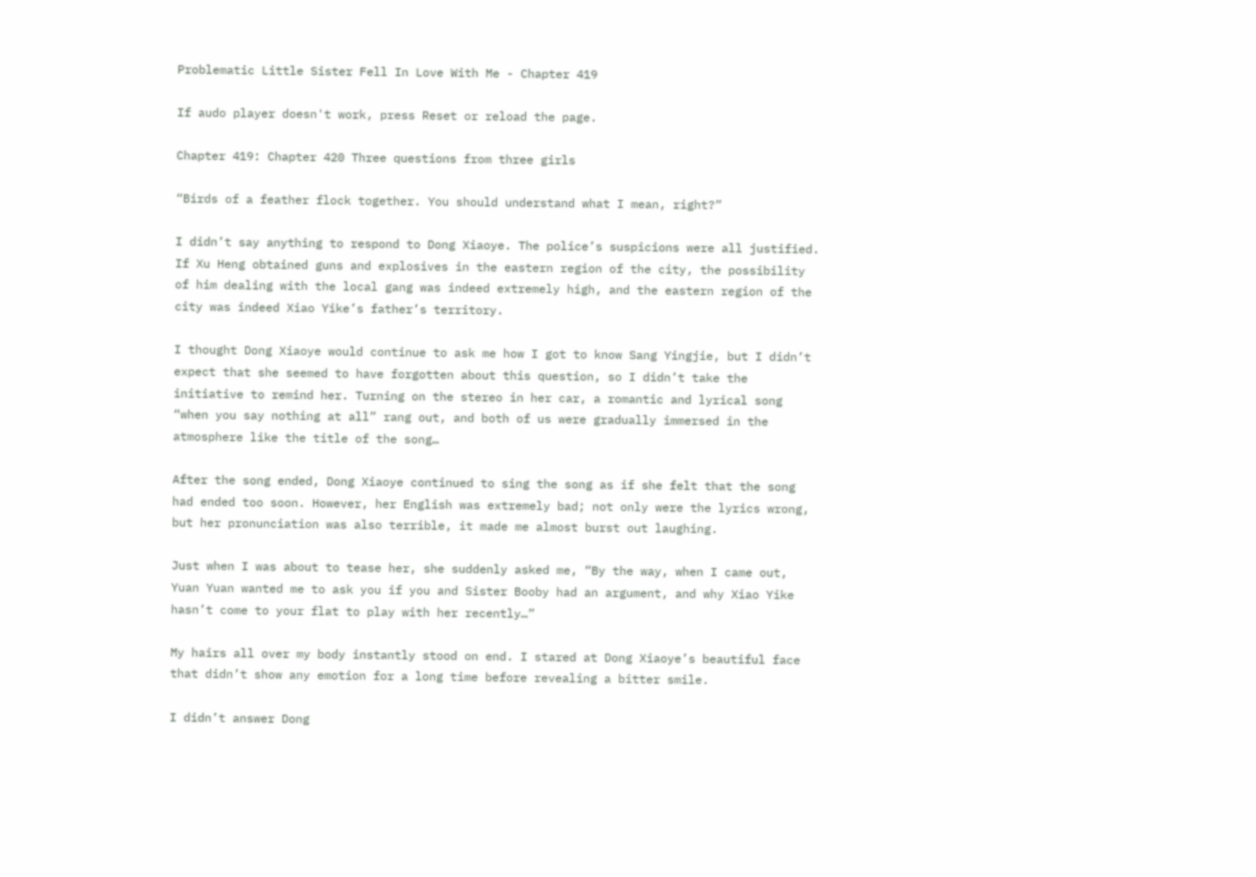Problematic Little Sister Fell In Love With Me - Chapter 419

If audo player doesn't work, press Reset or reload the page.

Chapter 419: Chapter 420 Three questions from three girls

“Birds of a feather flock together. You should understand what I mean, right?”

I didn’t say anything to respond to Dong Xiaoye. The police’s suspicions were all justified. If Xu Heng obtained guns and explosives in the eastern region of the city, the possibility of him dealing with the local gang was indeed extremely high, and the eastern region of the city was indeed Xiao Yike’s father’s territory.

I thought Dong Xiaoye would continue to ask me how I got to know Sang Yingjie, but I didn’t expect that she seemed to have forgotten about this question, so I didn’t take the initiative to remind her. Turning on the stereo in her car, a romantic and lyrical song “when you say nothing at all” rang out, and both of us were gradually immersed in the atmosphere like the title of the song…

After the song ended, Dong Xiaoye continued to sing the song as if she felt that the song had ended too soon. However, her English was extremely bad; not only were the lyrics wrong, but her pronunciation was also terrible, it made me almost burst out laughing.

Just when I was about to tease her, she suddenly asked me, “By the way, when I came out, Yuan Yuan wanted me to ask you if you and Sister Booby had an argument, and why Xiao Yike hasn’t come to your flat to play with her recently…”

My hairs all over my body instantly stood on end. I stared at Dong Xiaoye’s beautiful face that didn’t show any emotion for a long time before revealing a bitter smile.

I didn’t answer Dong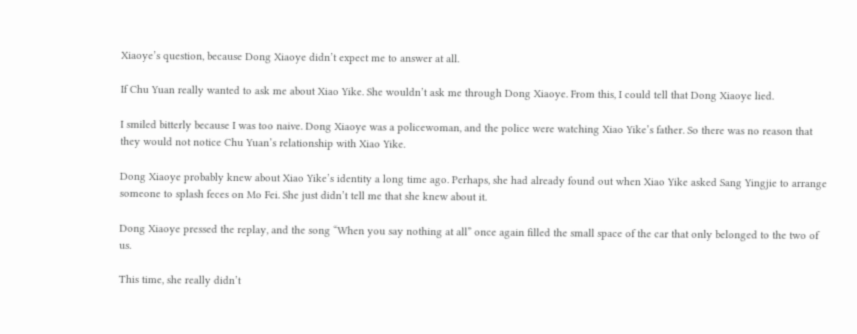Xiaoye’s question, because Dong Xiaoye didn’t expect me to answer at all.

If Chu Yuan really wanted to ask me about Xiao Yike. She wouldn’t ask me through Dong Xiaoye. From this, I could tell that Dong Xiaoye lied.

I smiled bitterly because I was too naive. Dong Xiaoye was a policewoman, and the police were watching Xiao Yike’s father. So there was no reason that they would not notice Chu Yuan’s relationship with Xiao Yike.

Dong Xiaoye probably knew about Xiao Yike’s identity a long time ago. Perhaps, she had already found out when Xiao Yike asked Sang Yingjie to arrange someone to splash feces on Mo Fei. She just didn’t tell me that she knew about it.

Dong Xiaoye pressed the replay, and the song “When you say nothing at all” once again filled the small space of the car that only belonged to the two of us.

This time, she really didn’t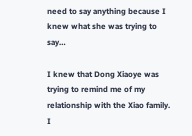need to say anything because I knew what she was trying to say…

I knew that Dong Xiaoye was trying to remind me of my relationship with the Xiao family. I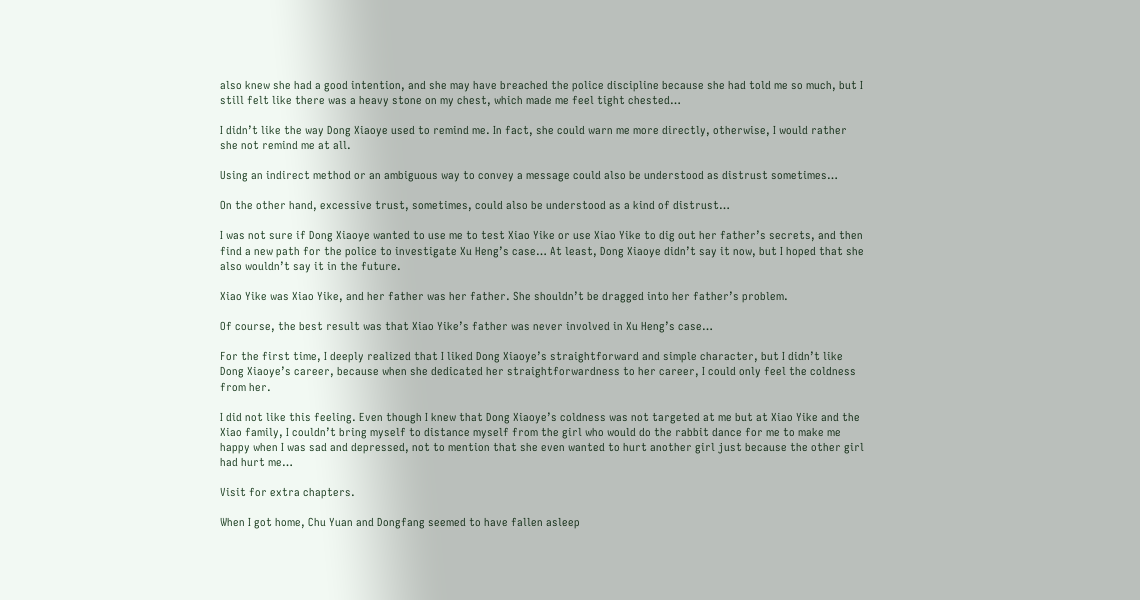also knew she had a good intention, and she may have breached the police discipline because she had told me so much, but I still felt like there was a heavy stone on my chest, which made me feel tight chested…

I didn’t like the way Dong Xiaoye used to remind me. In fact, she could warn me more directly, otherwise, I would rather she not remind me at all.

Using an indirect method or an ambiguous way to convey a message could also be understood as distrust sometimes…

On the other hand, excessive trust, sometimes, could also be understood as a kind of distrust…

I was not sure if Dong Xiaoye wanted to use me to test Xiao Yike or use Xiao Yike to dig out her father’s secrets, and then find a new path for the police to investigate Xu Heng’s case… At least, Dong Xiaoye didn’t say it now, but I hoped that she also wouldn’t say it in the future.

Xiao Yike was Xiao Yike, and her father was her father. She shouldn’t be dragged into her father’s problem.

Of course, the best result was that Xiao Yike’s father was never involved in Xu Heng’s case…

For the first time, I deeply realized that I liked Dong Xiaoye’s straightforward and simple character, but I didn’t like Dong Xiaoye’s career, because when she dedicated her straightforwardness to her career, I could only feel the coldness from her.

I did not like this feeling. Even though I knew that Dong Xiaoye’s coldness was not targeted at me but at Xiao Yike and the Xiao family, I couldn’t bring myself to distance myself from the girl who would do the rabbit dance for me to make me happy when I was sad and depressed, not to mention that she even wanted to hurt another girl just because the other girl had hurt me…

Visit for extra chapters.

When I got home, Chu Yuan and Dongfang seemed to have fallen asleep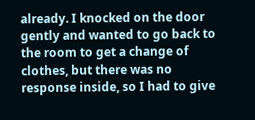already. I knocked on the door gently and wanted to go back to the room to get a change of clothes, but there was no response inside, so I had to give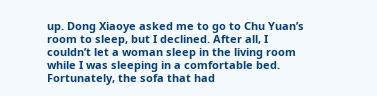up. Dong Xiaoye asked me to go to Chu Yuan’s room to sleep, but I declined. After all, I couldn’t let a woman sleep in the living room while I was sleeping in a comfortable bed. Fortunately, the sofa that had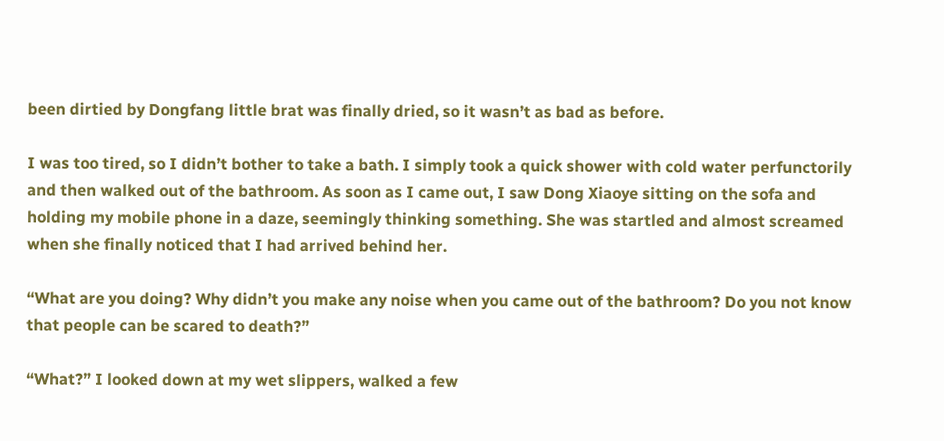been dirtied by Dongfang little brat was finally dried, so it wasn’t as bad as before.

I was too tired, so I didn’t bother to take a bath. I simply took a quick shower with cold water perfunctorily and then walked out of the bathroom. As soon as I came out, I saw Dong Xiaoye sitting on the sofa and holding my mobile phone in a daze, seemingly thinking something. She was startled and almost screamed when she finally noticed that I had arrived behind her.

“What are you doing? Why didn’t you make any noise when you came out of the bathroom? Do you not know that people can be scared to death?”

“What?” I looked down at my wet slippers, walked a few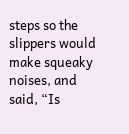steps so the slippers would make squeaky noises, and said, “Is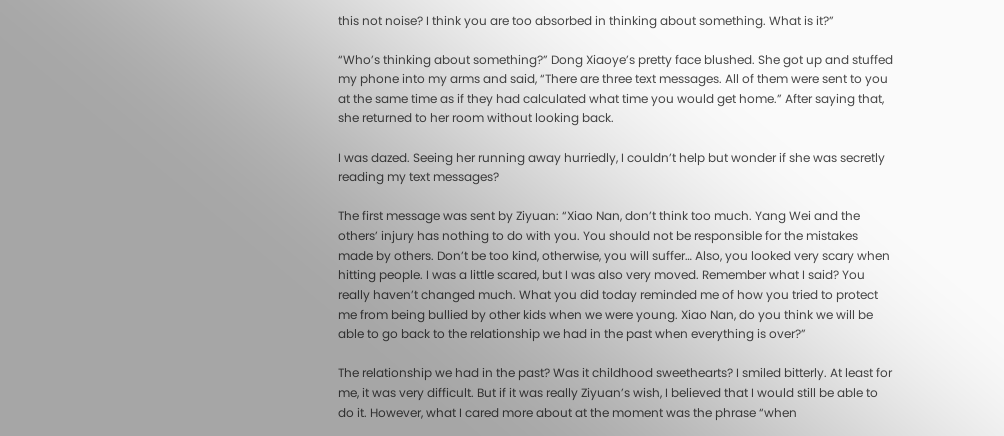this not noise? I think you are too absorbed in thinking about something. What is it?”

“Who’s thinking about something?” Dong Xiaoye’s pretty face blushed. She got up and stuffed my phone into my arms and said, “There are three text messages. All of them were sent to you at the same time as if they had calculated what time you would get home.” After saying that, she returned to her room without looking back.

I was dazed. Seeing her running away hurriedly, I couldn’t help but wonder if she was secretly reading my text messages?

The first message was sent by Ziyuan: “Xiao Nan, don’t think too much. Yang Wei and the others’ injury has nothing to do with you. You should not be responsible for the mistakes made by others. Don’t be too kind, otherwise, you will suffer… Also, you looked very scary when hitting people. I was a little scared, but I was also very moved. Remember what I said? You really haven’t changed much. What you did today reminded me of how you tried to protect me from being bullied by other kids when we were young. Xiao Nan, do you think we will be able to go back to the relationship we had in the past when everything is over?”

The relationship we had in the past? Was it childhood sweethearts? I smiled bitterly. At least for me, it was very difficult. But if it was really Ziyuan’s wish, I believed that I would still be able to do it. However, what I cared more about at the moment was the phrase “when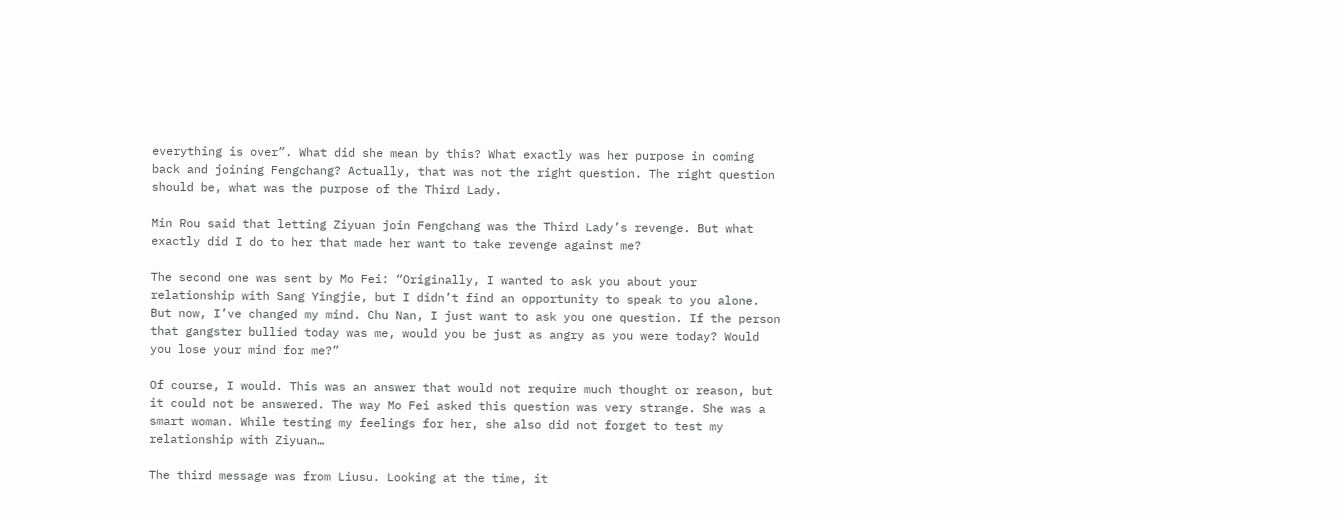everything is over”. What did she mean by this? What exactly was her purpose in coming back and joining Fengchang? Actually, that was not the right question. The right question should be, what was the purpose of the Third Lady.

Min Rou said that letting Ziyuan join Fengchang was the Third Lady’s revenge. But what exactly did I do to her that made her want to take revenge against me?

The second one was sent by Mo Fei: “Originally, I wanted to ask you about your relationship with Sang Yingjie, but I didn’t find an opportunity to speak to you alone. But now, I’ve changed my mind. Chu Nan, I just want to ask you one question. If the person that gangster bullied today was me, would you be just as angry as you were today? Would you lose your mind for me?”

Of course, I would. This was an answer that would not require much thought or reason, but it could not be answered. The way Mo Fei asked this question was very strange. She was a smart woman. While testing my feelings for her, she also did not forget to test my relationship with Ziyuan…

The third message was from Liusu. Looking at the time, it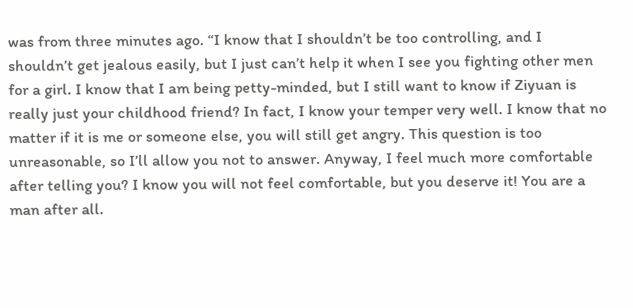was from three minutes ago. “I know that I shouldn’t be too controlling, and I shouldn’t get jealous easily, but I just can’t help it when I see you fighting other men for a girl. I know that I am being petty-minded, but I still want to know if Ziyuan is really just your childhood friend? In fact, I know your temper very well. I know that no matter if it is me or someone else, you will still get angry. This question is too unreasonable, so I’ll allow you not to answer. Anyway, I feel much more comfortable after telling you? I know you will not feel comfortable, but you deserve it! You are a man after all.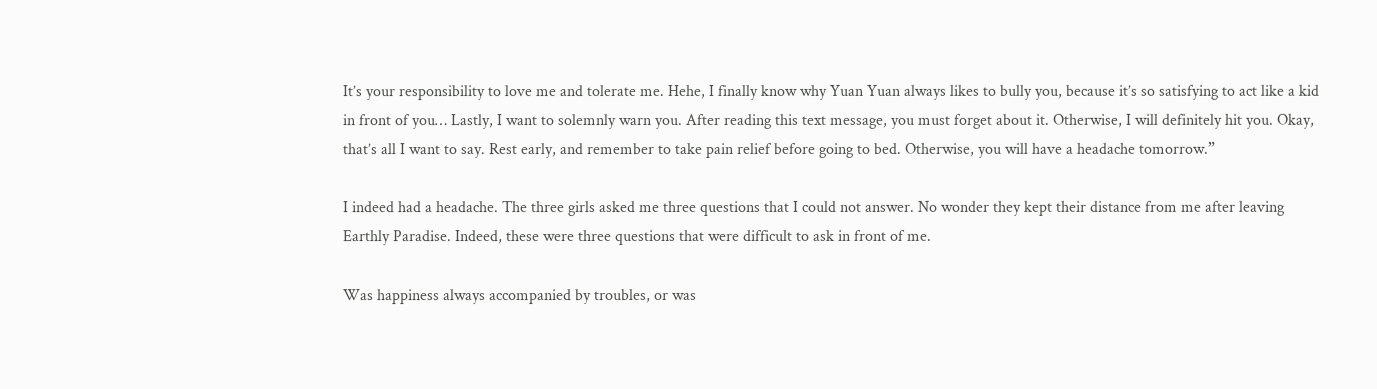It’s your responsibility to love me and tolerate me. Hehe, I finally know why Yuan Yuan always likes to bully you, because it’s so satisfying to act like a kid in front of you… Lastly, I want to solemnly warn you. After reading this text message, you must forget about it. Otherwise, I will definitely hit you. Okay, that’s all I want to say. Rest early, and remember to take pain relief before going to bed. Otherwise, you will have a headache tomorrow.”

I indeed had a headache. The three girls asked me three questions that I could not answer. No wonder they kept their distance from me after leaving Earthly Paradise. Indeed, these were three questions that were difficult to ask in front of me.

Was happiness always accompanied by troubles, or was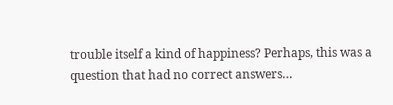trouble itself a kind of happiness? Perhaps, this was a question that had no correct answers…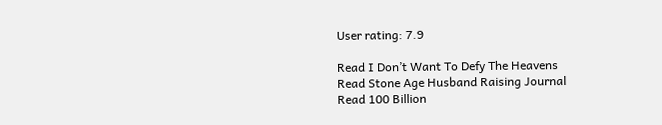User rating: 7.9

Read I Don’t Want To Defy The Heavens
Read Stone Age Husband Raising Journal
Read 100 Billion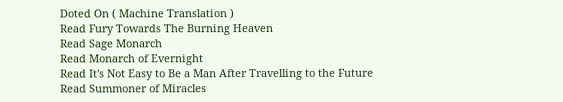Doted On ( Machine Translation )
Read Fury Towards The Burning Heaven
Read Sage Monarch
Read Monarch of Evernight
Read It's Not Easy to Be a Man After Travelling to the Future
Read Summoner of Miracles